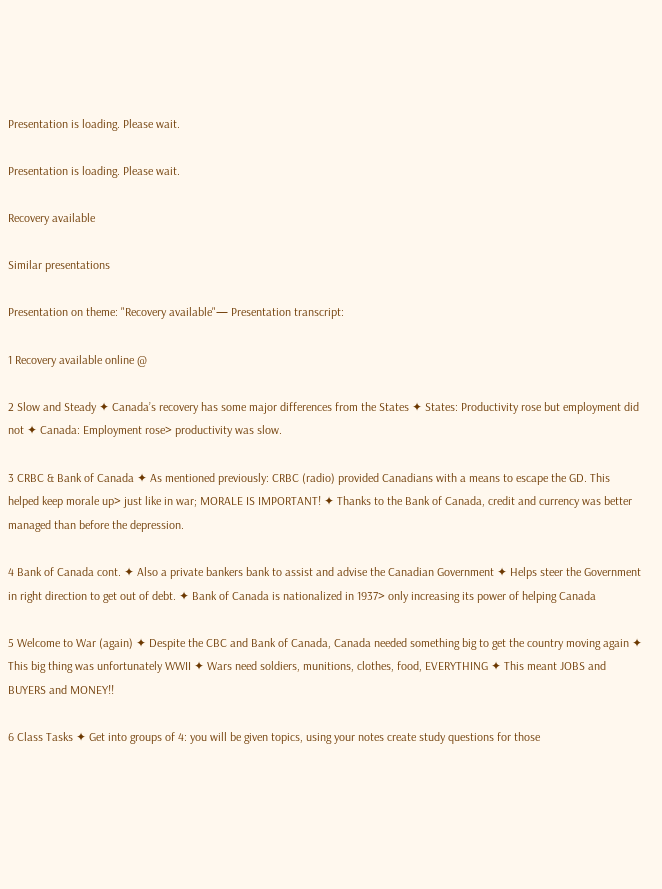Presentation is loading. Please wait.

Presentation is loading. Please wait.

Recovery available

Similar presentations

Presentation on theme: "Recovery available"— Presentation transcript:

1 Recovery available online @

2 Slow and Steady ✦ Canada’s recovery has some major differences from the States ✦ States: Productivity rose but employment did not ✦ Canada: Employment rose> productivity was slow.

3 CRBC & Bank of Canada ✦ As mentioned previously: CRBC (radio) provided Canadians with a means to escape the GD. This helped keep morale up> just like in war; MORALE IS IMPORTANT! ✦ Thanks to the Bank of Canada, credit and currency was better managed than before the depression.

4 Bank of Canada cont. ✦ Also a private bankers bank to assist and advise the Canadian Government ✦ Helps steer the Government in right direction to get out of debt. ✦ Bank of Canada is nationalized in 1937> only increasing its power of helping Canada

5 Welcome to War (again) ✦ Despite the CBC and Bank of Canada, Canada needed something big to get the country moving again ✦ This big thing was unfortunately WWII ✦ Wars need soldiers, munitions, clothes, food, EVERYTHING ✦ This meant JOBS and BUYERS and MONEY!!

6 Class Tasks ✦ Get into groups of 4: you will be given topics, using your notes create study questions for those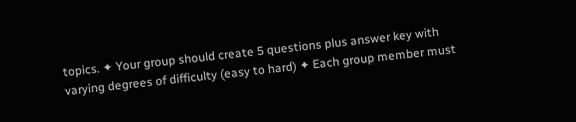topics. ✦ Your group should create 5 questions plus answer key with varying degrees of difficulty (easy to hard) ✦ Each group member must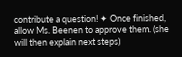contribute a question! ✦ Once finished, allow Ms. Beenen to approve them. (she will then explain next steps)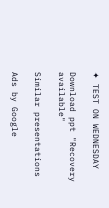✦ TEST ON WEDNESDAY

Download ppt "Recovery available"

Similar presentations

Ads by Google